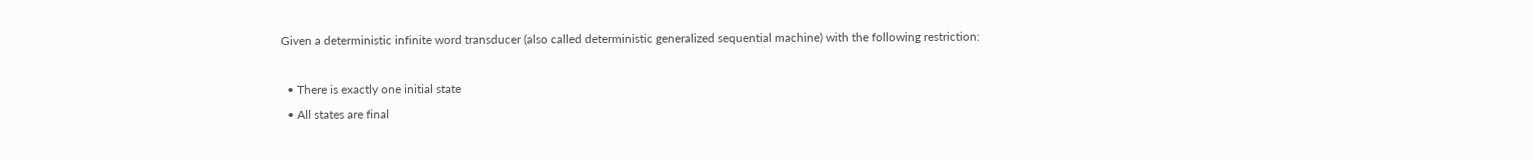Given a deterministic infinite word transducer (also called deterministic generalized sequential machine) with the following restriction:

  • There is exactly one initial state
  • All states are final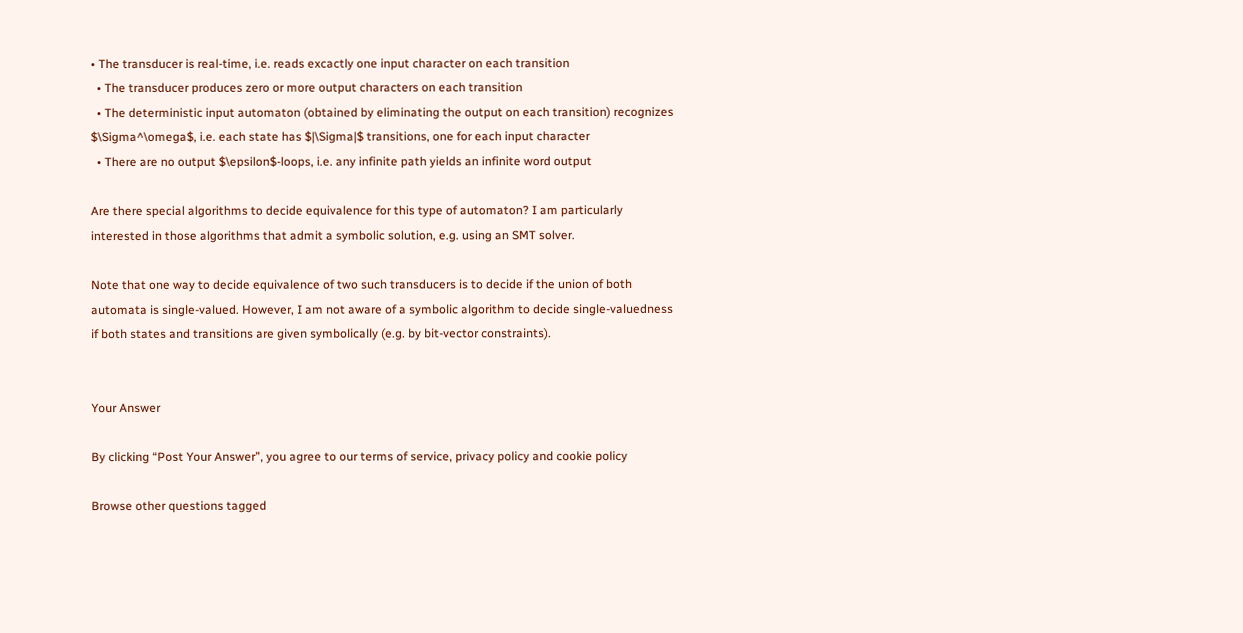• The transducer is real-time, i.e. reads excactly one input character on each transition
  • The transducer produces zero or more output characters on each transition
  • The deterministic input automaton (obtained by eliminating the output on each transition) recognizes $\Sigma^\omega$, i.e. each state has $|\Sigma|$ transitions, one for each input character
  • There are no output $\epsilon$-loops, i.e. any infinite path yields an infinite word output

Are there special algorithms to decide equivalence for this type of automaton? I am particularly interested in those algorithms that admit a symbolic solution, e.g. using an SMT solver.

Note that one way to decide equivalence of two such transducers is to decide if the union of both automata is single-valued. However, I am not aware of a symbolic algorithm to decide single-valuedness if both states and transitions are given symbolically (e.g. by bit-vector constraints).


Your Answer

By clicking “Post Your Answer”, you agree to our terms of service, privacy policy and cookie policy

Browse other questions tagged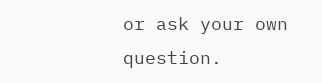or ask your own question.